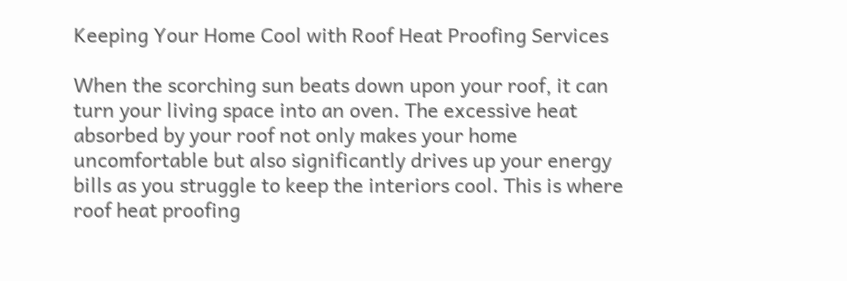Keeping Your Home Cool with Roof Heat Proofing Services

When the scorching sun beats down upon your roof, it can turn your living space into an oven. The excessive heat absorbed by your roof not only makes your home uncomfortable but also significantly drives up your energy bills as you struggle to keep the interiors cool. This is where roof heat proofing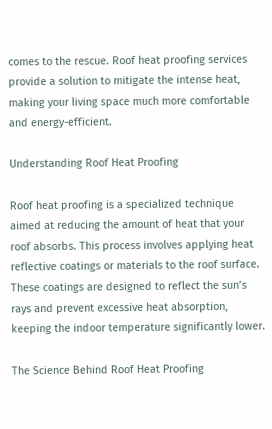comes to the rescue. Roof heat proofing services provide a solution to mitigate the intense heat, making your living space much more comfortable and energy-efficient.

Understanding Roof Heat Proofing

Roof heat proofing is a specialized technique aimed at reducing the amount of heat that your roof absorbs. This process involves applying heat reflective coatings or materials to the roof surface. These coatings are designed to reflect the sun’s rays and prevent excessive heat absorption, keeping the indoor temperature significantly lower.

The Science Behind Roof Heat Proofing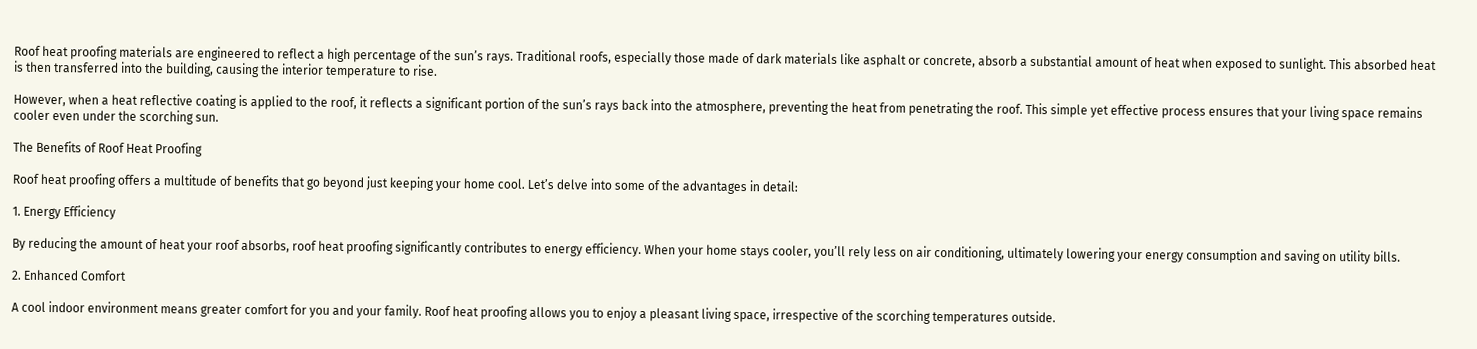Roof heat proofing materials are engineered to reflect a high percentage of the sun’s rays. Traditional roofs, especially those made of dark materials like asphalt or concrete, absorb a substantial amount of heat when exposed to sunlight. This absorbed heat is then transferred into the building, causing the interior temperature to rise.

However, when a heat reflective coating is applied to the roof, it reflects a significant portion of the sun’s rays back into the atmosphere, preventing the heat from penetrating the roof. This simple yet effective process ensures that your living space remains cooler even under the scorching sun.

The Benefits of Roof Heat Proofing

Roof heat proofing offers a multitude of benefits that go beyond just keeping your home cool. Let’s delve into some of the advantages in detail:

1. Energy Efficiency

By reducing the amount of heat your roof absorbs, roof heat proofing significantly contributes to energy efficiency. When your home stays cooler, you’ll rely less on air conditioning, ultimately lowering your energy consumption and saving on utility bills.

2. Enhanced Comfort

A cool indoor environment means greater comfort for you and your family. Roof heat proofing allows you to enjoy a pleasant living space, irrespective of the scorching temperatures outside.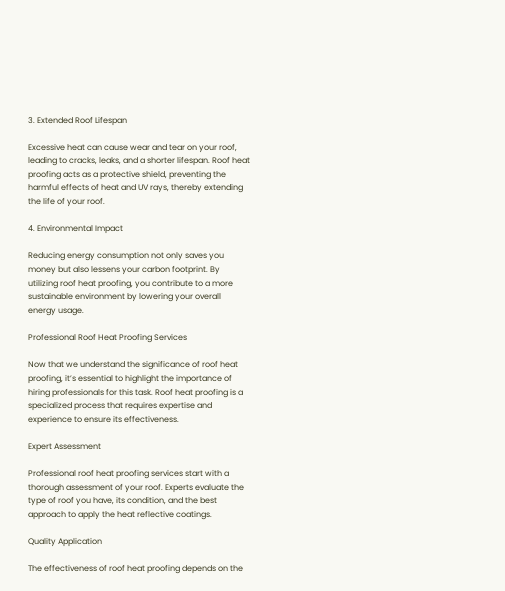3. Extended Roof Lifespan

Excessive heat can cause wear and tear on your roof, leading to cracks, leaks, and a shorter lifespan. Roof heat proofing acts as a protective shield, preventing the harmful effects of heat and UV rays, thereby extending the life of your roof.

4. Environmental Impact

Reducing energy consumption not only saves you money but also lessens your carbon footprint. By utilizing roof heat proofing, you contribute to a more sustainable environment by lowering your overall energy usage.

Professional Roof Heat Proofing Services

Now that we understand the significance of roof heat proofing, it’s essential to highlight the importance of hiring professionals for this task. Roof heat proofing is a specialized process that requires expertise and experience to ensure its effectiveness.

Expert Assessment

Professional roof heat proofing services start with a thorough assessment of your roof. Experts evaluate the type of roof you have, its condition, and the best approach to apply the heat reflective coatings.

Quality Application

The effectiveness of roof heat proofing depends on the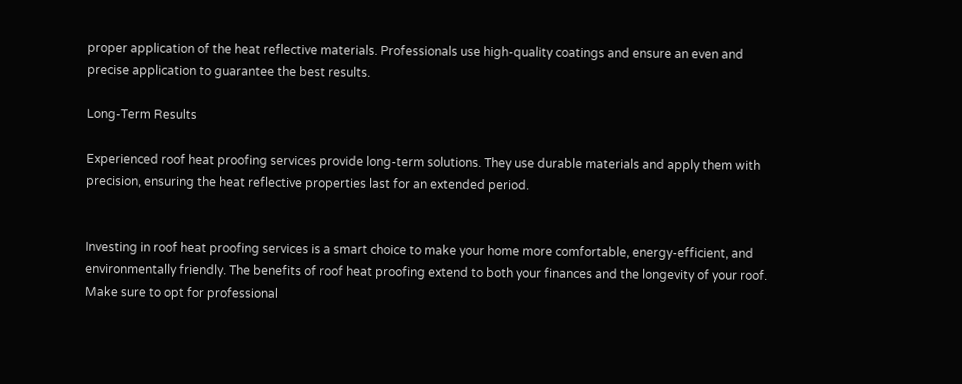proper application of the heat reflective materials. Professionals use high-quality coatings and ensure an even and precise application to guarantee the best results.

Long-Term Results

Experienced roof heat proofing services provide long-term solutions. They use durable materials and apply them with precision, ensuring the heat reflective properties last for an extended period.


Investing in roof heat proofing services is a smart choice to make your home more comfortable, energy-efficient, and environmentally friendly. The benefits of roof heat proofing extend to both your finances and the longevity of your roof. Make sure to opt for professional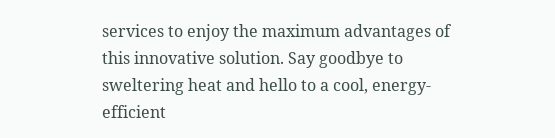services to enjoy the maximum advantages of this innovative solution. Say goodbye to sweltering heat and hello to a cool, energy-efficient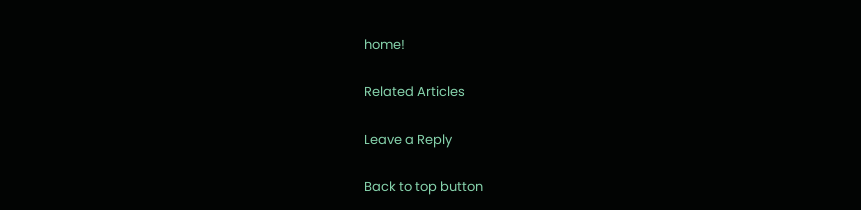home!

Related Articles

Leave a Reply

Back to top button